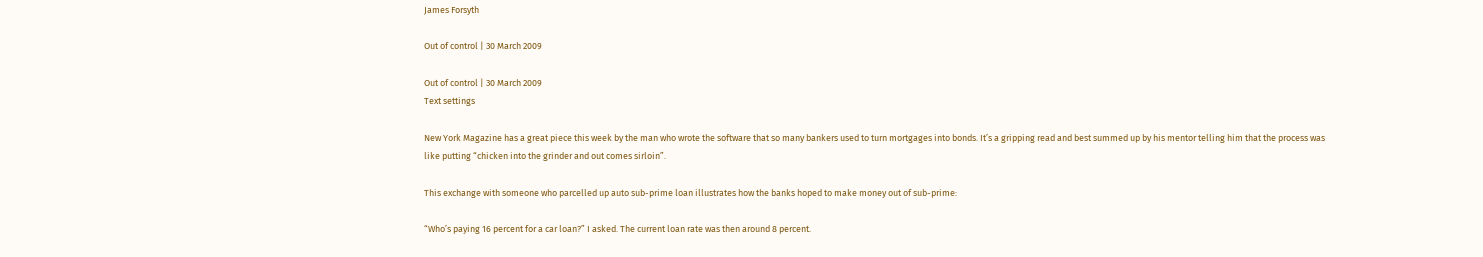James Forsyth

Out of control | 30 March 2009

Out of control | 30 March 2009
Text settings

New York Magazine has a great piece this week by the man who wrote the software that so many bankers used to turn mortgages into bonds. It’s a gripping read and best summed up by his mentor telling him that the process was like putting “chicken into the grinder and out comes sirloin”.

This exchange with someone who parcelled up auto sub-prime loan illustrates how the banks hoped to make money out of sub-prime:

“Who’s paying 16 percent for a car loan?” I asked. The current loan rate was then around 8 percent.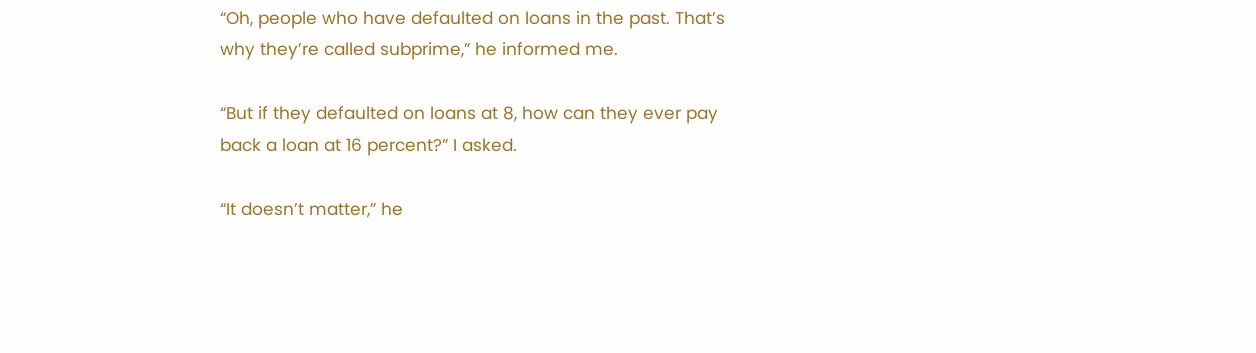“Oh, people who have defaulted on loans in the past. That’s why they’re called subprime,” he informed me.

“But if they defaulted on loans at 8, how can they ever pay back a loan at 16 percent?” I asked.

“It doesn’t matter,” he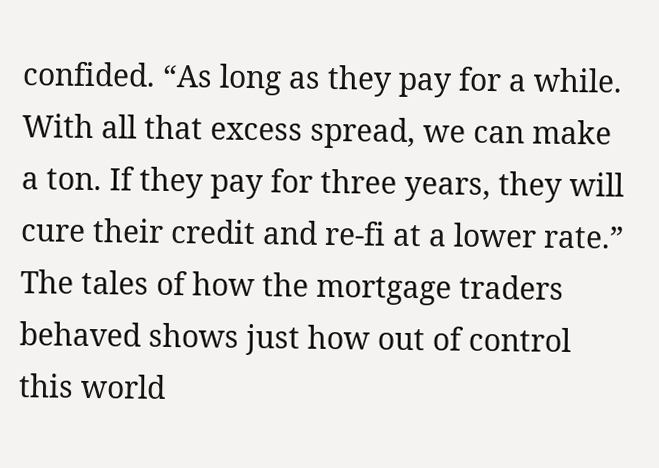confided. “As long as they pay for a while. With all that excess spread, we can make a ton. If they pay for three years, they will cure their credit and re-fi at a lower rate.” The tales of how the mortgage traders behaved shows just how out of control this world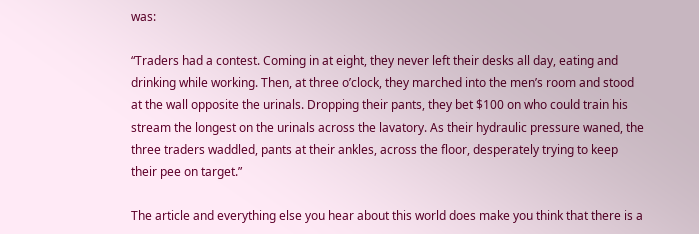was:

“Traders had a contest. Coming in at eight, they never left their desks all day, eating and drinking while working. Then, at three o’clock, they marched into the men’s room and stood at the wall opposite the urinals. Dropping their pants, they bet $100 on who could train his stream the longest on the urinals across the lavatory. As their hydraulic pressure waned, the three traders waddled, pants at their ankles, across the floor, desperately trying to keep their pee on target.”

The article and everything else you hear about this world does make you think that there is a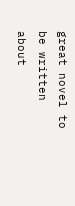great novel to be written about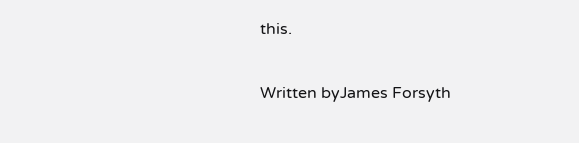this.

Written byJames Forsyth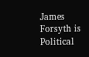James Forsyth is Political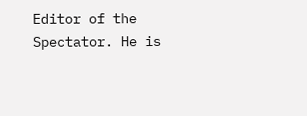Editor of the Spectator. He is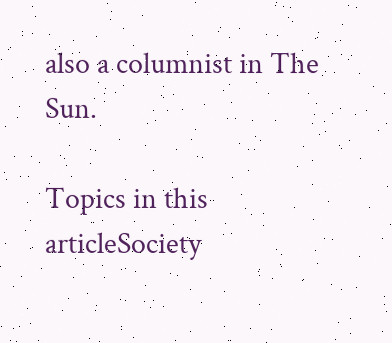also a columnist in The Sun.

Topics in this articleSociety